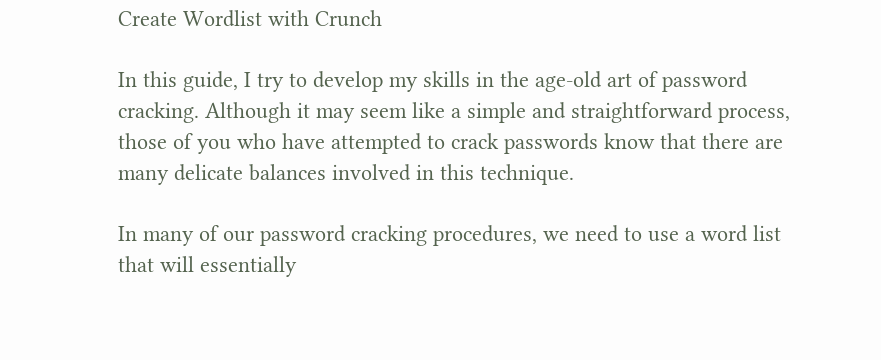Create Wordlist with Crunch

In this guide, I try to develop my skills in the age-old art of password cracking. Although it may seem like a simple and straightforward process, those of you who have attempted to crack passwords know that there are many delicate balances involved in this technique.

In many of our password cracking procedures, we need to use a word list that will essentially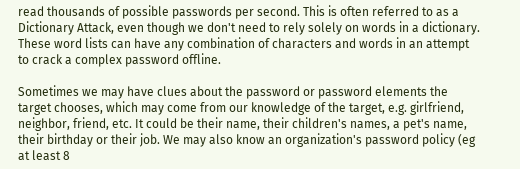read thousands of possible passwords per second. This is often referred to as a Dictionary Attack, even though we don't need to rely solely on words in a dictionary. These word lists can have any combination of characters and words in an attempt to crack a complex password offline.

Sometimes we may have clues about the password or password elements the target chooses, which may come from our knowledge of the target, e.g. girlfriend, neighbor, friend, etc. It could be their name, their children's names, a pet's name, their birthday or their job. We may also know an organization's password policy (eg at least 8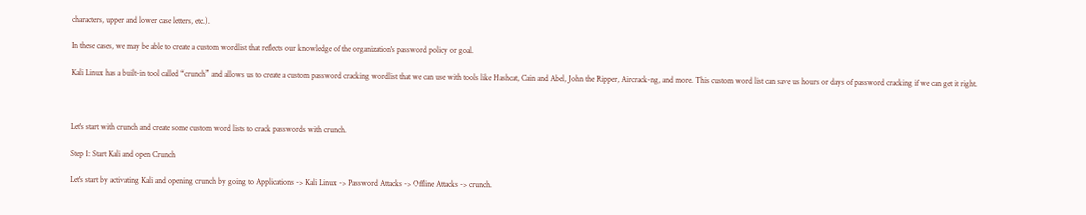characters, upper and lower case letters, etc.).

In these cases, we may be able to create a custom wordlist that reflects our knowledge of the organization's password policy or goal.

Kali Linux has a built-in tool called “crunch” and allows us to create a custom password cracking wordlist that we can use with tools like Hashcat, Cain and Abel, John the Ripper, Aircrack-ng, and more. This custom word list can save us hours or days of password cracking if we can get it right.



Let's start with crunch and create some custom word lists to crack passwords with crunch.

Step 1: Start Kali and open Crunch

Let's start by activating Kali and opening crunch by going to Applications -> Kali Linux -> Password Attacks -> Offline Attacks -> crunch.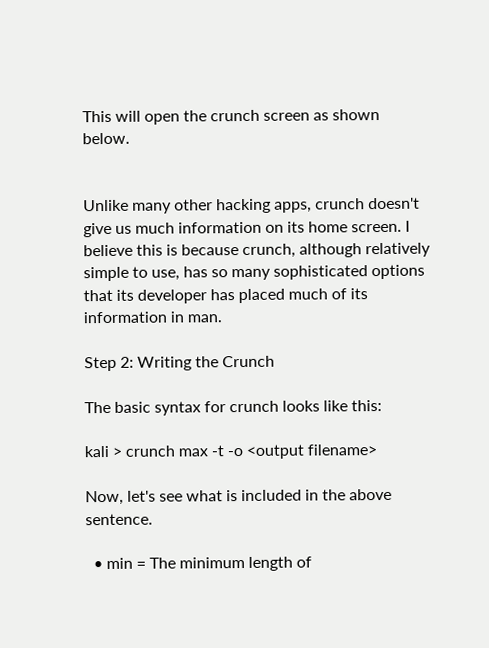This will open the crunch screen as shown below.


Unlike many other hacking apps, crunch doesn't give us much information on its home screen. I believe this is because crunch, although relatively simple to use, has so many sophisticated options that its developer has placed much of its information in man.

Step 2: Writing the Crunch

The basic syntax for crunch looks like this:

kali > crunch max -t -o <output filename>

Now, let's see what is included in the above sentence.

  • min = The minimum length of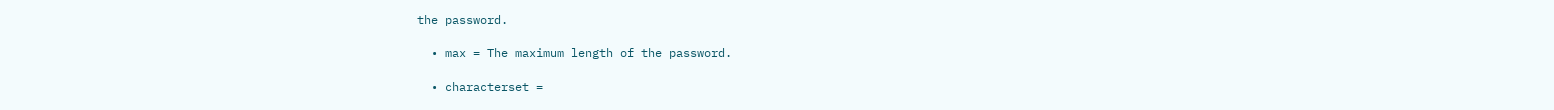the password.

  • max = The maximum length of the password.

  • characterset =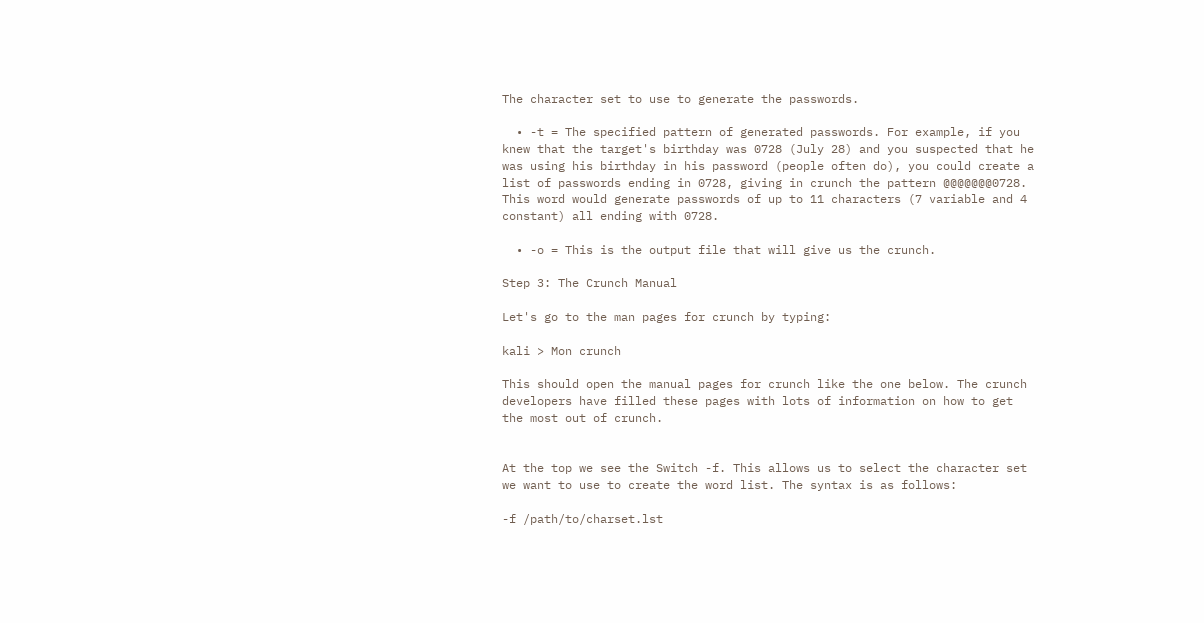The character set to use to generate the passwords.

  • -t = The specified pattern of generated passwords. For example, if you knew that the target's birthday was 0728 (July 28) and you suspected that he was using his birthday in his password (people often do), you could create a list of passwords ending in 0728, giving in crunch the pattern @@@@@@@0728. This word would generate passwords of up to 11 characters (7 variable and 4 constant) all ending with 0728.

  • -o = This is the output file that will give us the crunch.

Step 3: The Crunch Manual

Let's go to the man pages for crunch by typing:

kali > Mon crunch

This should open the manual pages for crunch like the one below. The crunch developers have filled these pages with lots of information on how to get the most out of crunch.


At the top we see the Switch -f. This allows us to select the character set we want to use to create the word list. The syntax is as follows:

-f /path/to/charset.lst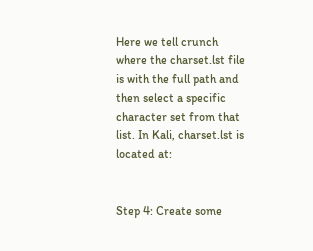Here we tell crunch where the charset.lst file is with the full path and then select a specific character set from that list. In Kali, charset.lst is located at:


Step 4: Create some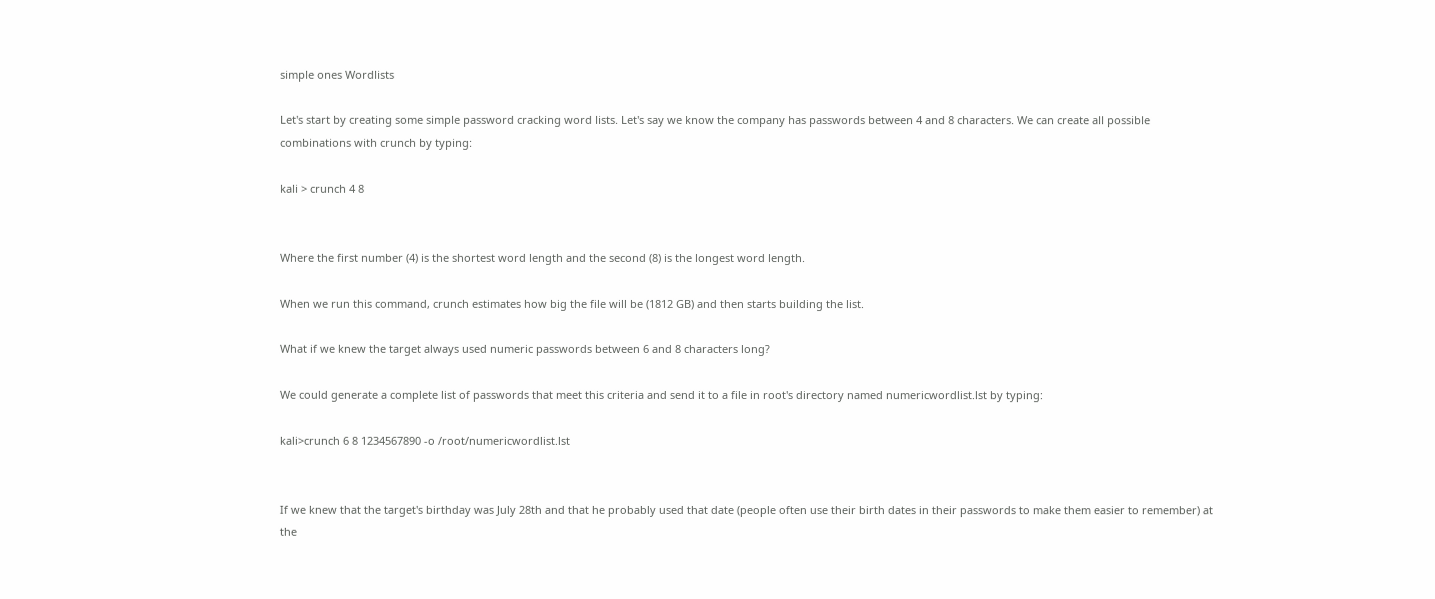simple ones Wordlists

Let's start by creating some simple password cracking word lists. Let's say we know the company has passwords between 4 and 8 characters. We can create all possible combinations with crunch by typing:

kali > crunch 4 8


Where the first number (4) is the shortest word length and the second (8) is the longest word length.

When we run this command, crunch estimates how big the file will be (1812 GB) and then starts building the list.

What if we knew the target always used numeric passwords between 6 and 8 characters long?

We could generate a complete list of passwords that meet this criteria and send it to a file in root's directory named numericwordlist.lst by typing:

kali>crunch 6 8 1234567890 -o /root/numericwordlist.lst


If we knew that the target's birthday was July 28th and that he probably used that date (people often use their birth dates in their passwords to make them easier to remember) at the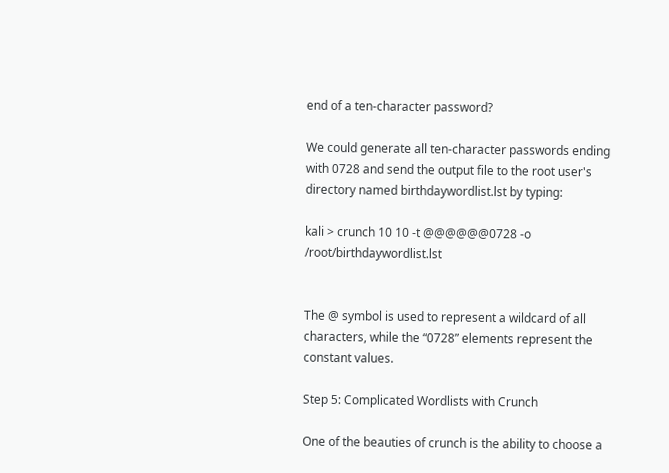end of a ten-character password?

We could generate all ten-character passwords ending with 0728 and send the output file to the root user's directory named birthdaywordlist.lst by typing:

kali > crunch 10 10 -t @@@@@@0728 -o /root/birthdaywordlist.lst


The @ symbol is used to represent a wildcard of all characters, while the “0728” elements represent the constant values.

Step 5: Complicated Wordlists with Crunch

One of the beauties of crunch is the ability to choose a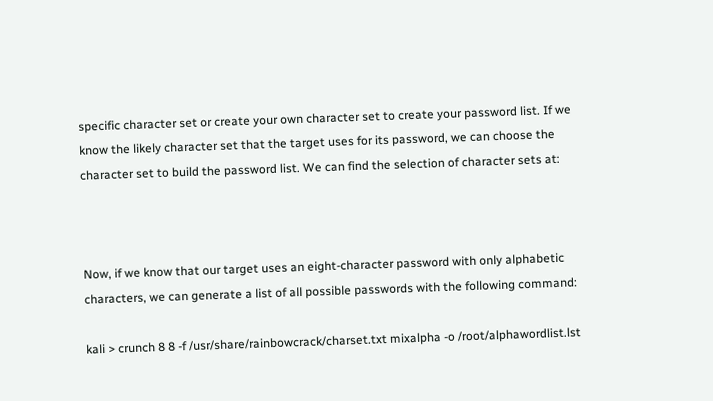specific character set or create your own character set to create your password list. If we know the likely character set that the target uses for its password, we can choose the character set to build the password list. We can find the selection of character sets at:



Now, if we know that our target uses an eight-character password with only alphabetic characters, we can generate a list of all possible passwords with the following command:

kali > crunch 8 8 -f /usr/share/rainbowcrack/charset.txt mixalpha -o /root/alphawordlist.lst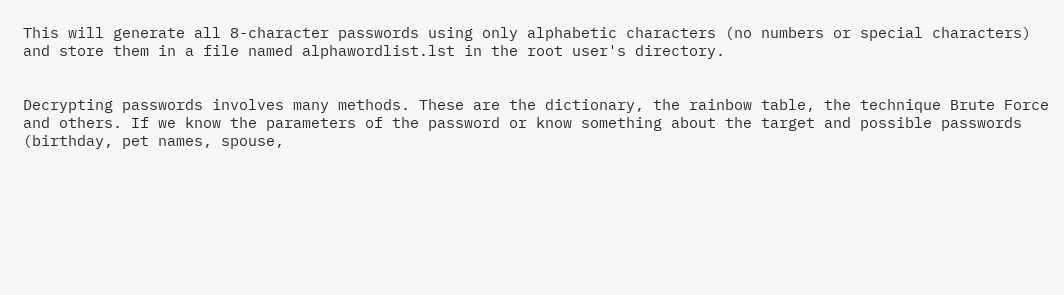This will generate all 8-character passwords using only alphabetic characters (no numbers or special characters) and store them in a file named alphawordlist.lst in the root user's directory.


Decrypting passwords involves many methods. These are the dictionary, the rainbow table, the technique Brute Force and others. If we know the parameters of the password or know something about the target and possible passwords (birthday, pet names, spouse,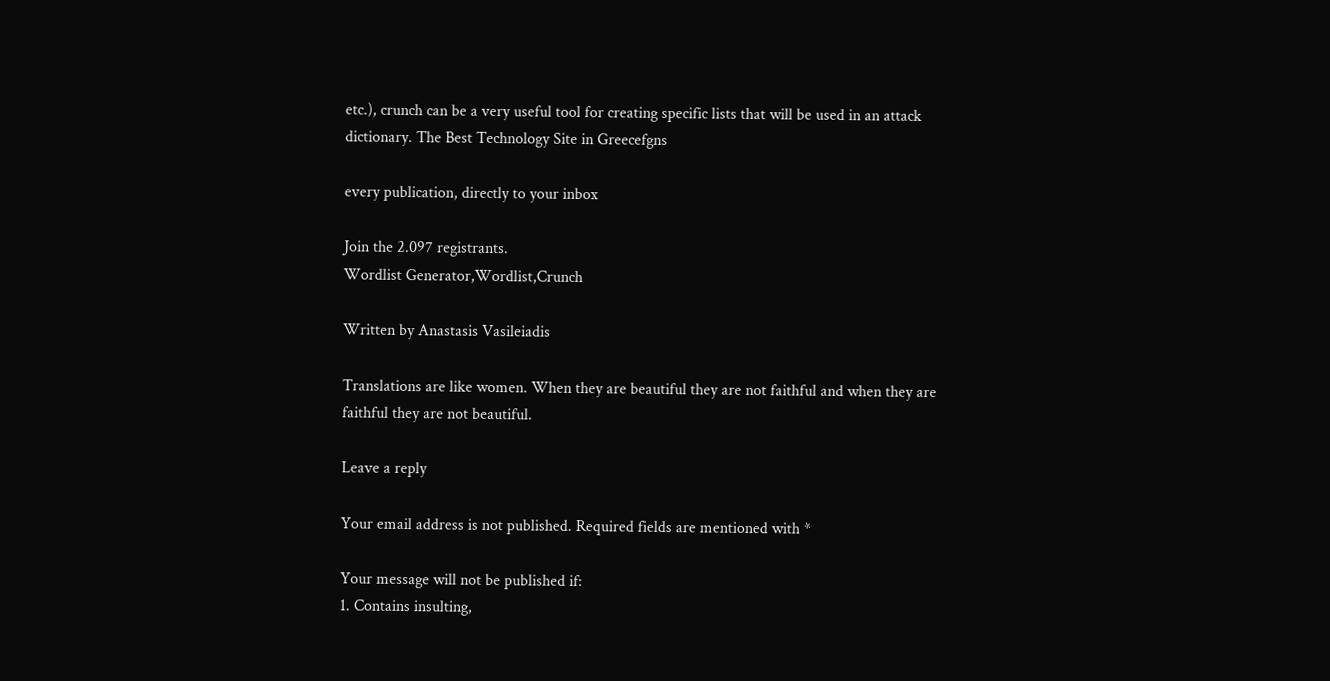etc.), crunch can be a very useful tool for creating specific lists that will be used in an attack dictionary. The Best Technology Site in Greecefgns

every publication, directly to your inbox

Join the 2.097 registrants.
Wordlist Generator,Wordlist,Crunch

Written by Anastasis Vasileiadis

Translations are like women. When they are beautiful they are not faithful and when they are faithful they are not beautiful.

Leave a reply

Your email address is not published. Required fields are mentioned with *

Your message will not be published if:
1. Contains insulting,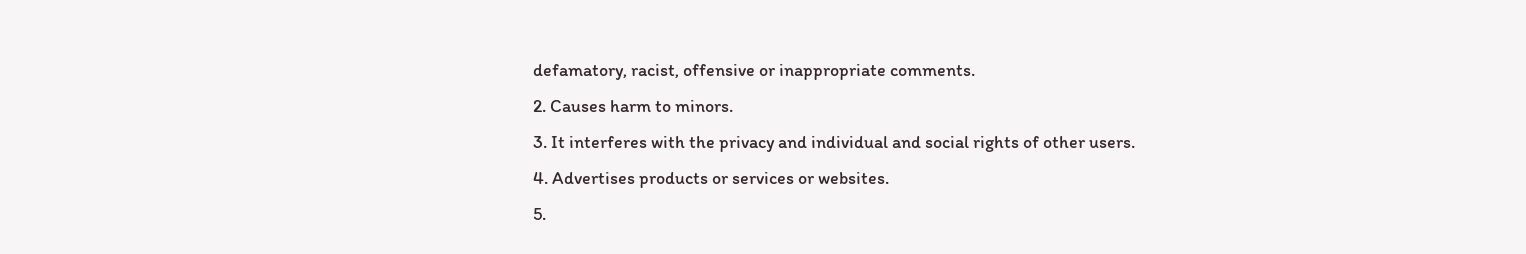defamatory, racist, offensive or inappropriate comments.
2. Causes harm to minors.
3. It interferes with the privacy and individual and social rights of other users.
4. Advertises products or services or websites.
5.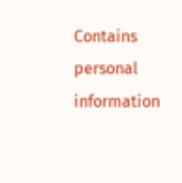Contains personal information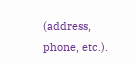(address, phone, etc.).